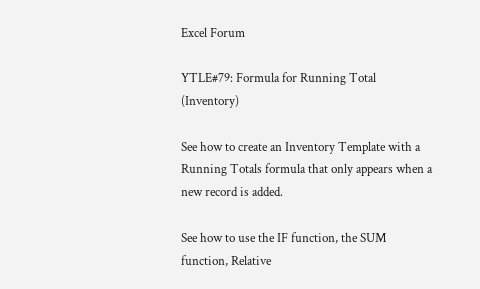Excel Forum

YTLE#79: Formula for Running Total (Inventory)

See how to create an Inventory Template with a Running Totals formula that only appears when a new record is added.

See how to use the IF function, the SUM function, Relative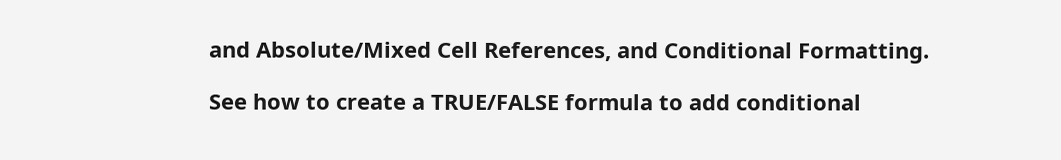and Absolute/Mixed Cell References, and Conditional Formatting.

See how to create a TRUE/FALSE formula to add conditional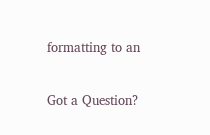formatting to an

Got a Question?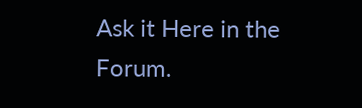Ask it Here in the Forum.